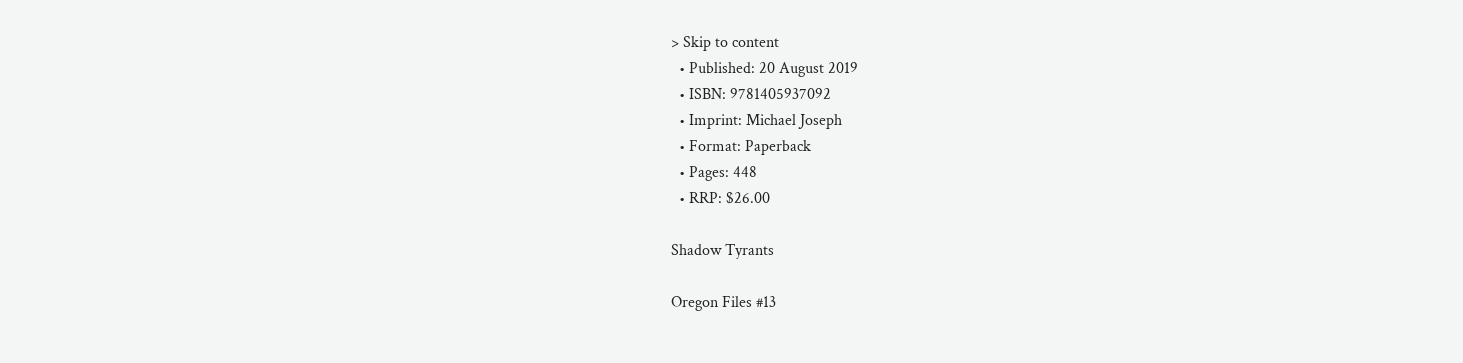> Skip to content
  • Published: 20 August 2019
  • ISBN: 9781405937092
  • Imprint: Michael Joseph
  • Format: Paperback
  • Pages: 448
  • RRP: $26.00

Shadow Tyrants

Oregon Files #13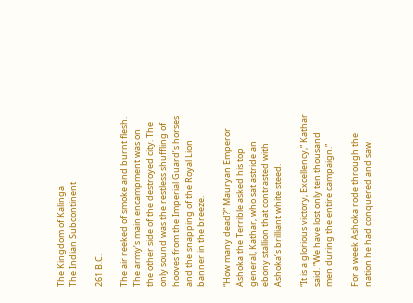The Kingdom of Kalinga
The Indian Subcontinent

261 B.C.

The air reeked of smoke and burnt flesh. The army’s main encampment was on the other side of the destroyed city. The only sound was the restless shuffling of hooves from the Imperial Guard’s horses and the snapping of the Royal Lion banner in the breeze.

“How many dead?” Mauryan Emperor Ashoka the Terrible asked his top general, Kathar, who sat astride an ebony stallion that contrasted with Ashoka’s brilliant white steed.

“It is a glorious victory, Excellency,” Kathar said. “We have lost only ten thousand men during the entire campaign.”

For a week Ashoka rode through the nation he had conquered and saw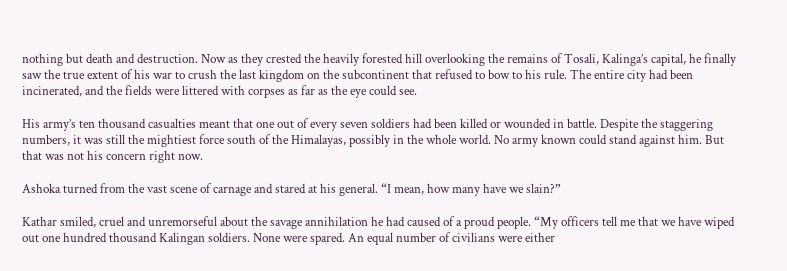nothing but death and destruction. Now as they crested the heavily forested hill overlooking the remains of Tosali, Kalinga’s capital, he finally saw the true extent of his war to crush the last kingdom on the subcontinent that refused to bow to his rule. The entire city had been incinerated, and the fields were littered with corpses as far as the eye could see.

His army’s ten thousand casualties meant that one out of every seven soldiers had been killed or wounded in battle. Despite the staggering numbers, it was still the mightiest force south of the Himalayas, possibly in the whole world. No army known could stand against him. But that was not his concern right now.

Ashoka turned from the vast scene of carnage and stared at his general. “I mean, how many have we slain?”

Kathar smiled, cruel and unremorseful about the savage annihilation he had caused of a proud people. “My officers tell me that we have wiped out one hundred thousand Kalingan soldiers. None were spared. An equal number of civilians were either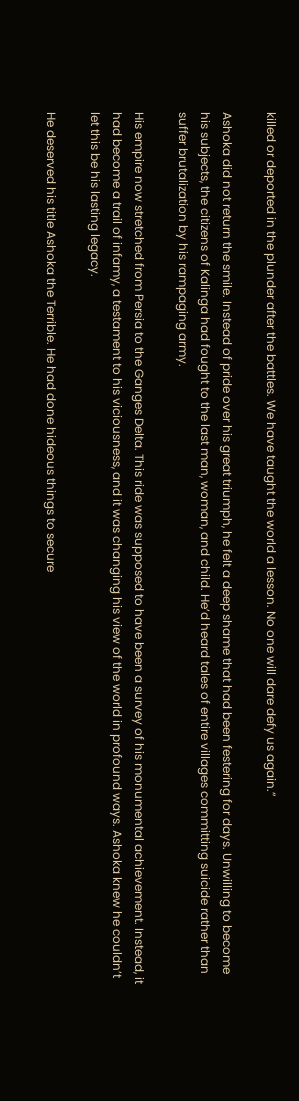killed or deported in the plunder after the battles. We have taught the world a lesson. No one will dare defy us again.”

Ashoka did not return the smile. Instead of pride over his great triumph, he felt a deep shame that had been festering for days. Unwilling to become his subjects, the citizens of Kalinga had fought to the last man, woman, and child. He’d heard tales of entire villages committing suicide rather than suffer brutalization by his rampaging army.

His empire now stretched from Persia to the Ganges Delta. This ride was supposed to have been a survey of his monumental achievement. Instead, it had become a trail of infamy, a testament to his viciousness, and it was changing his view of the world in profound ways. Ashoka knew he couldn’t let this be his lasting legacy.

He deserved his title Ashoka the Terrible. He had done hideous things to secure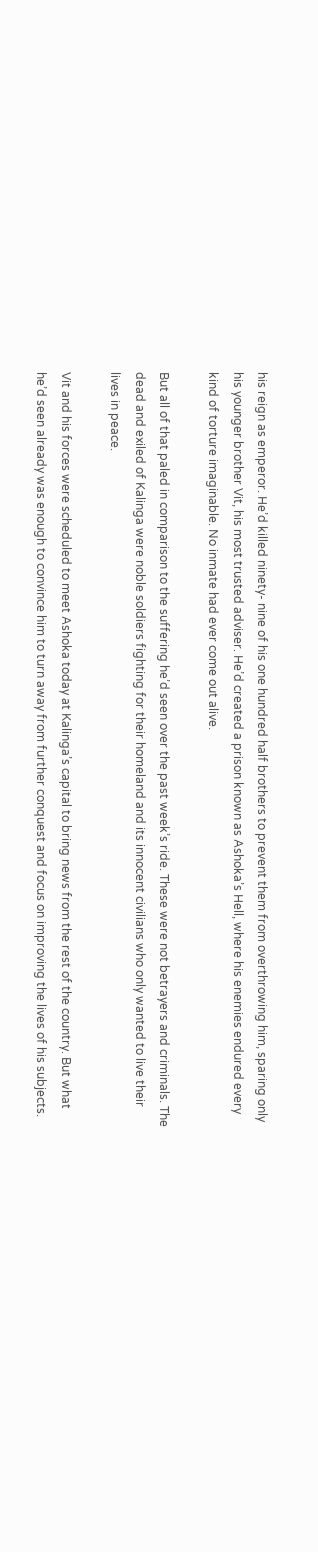his reign as emperor. He’d killed ninety- nine of his one hundred half brothers to prevent them from overthrowing him, sparing only his younger brother Vit, his most trusted adviser. He’d created a prison known as Ashoka’s Hell, where his enemies endured every kind of torture imaginable. No inmate had ever come out alive.

But all of that paled in comparison to the suffering he’d seen over the past week’s ride. These were not betrayers and criminals. The dead and exiled of Kalinga were noble soldiers fighting for their homeland and its innocent civilians who only wanted to live their lives in peace.

Vit and his forces were scheduled to meet Ashoka today at Kalinga’s capital to bring news from the rest of the country. But what he’d seen already was enough to convince him to turn away from further conquest and focus on improving the lives of his subjects.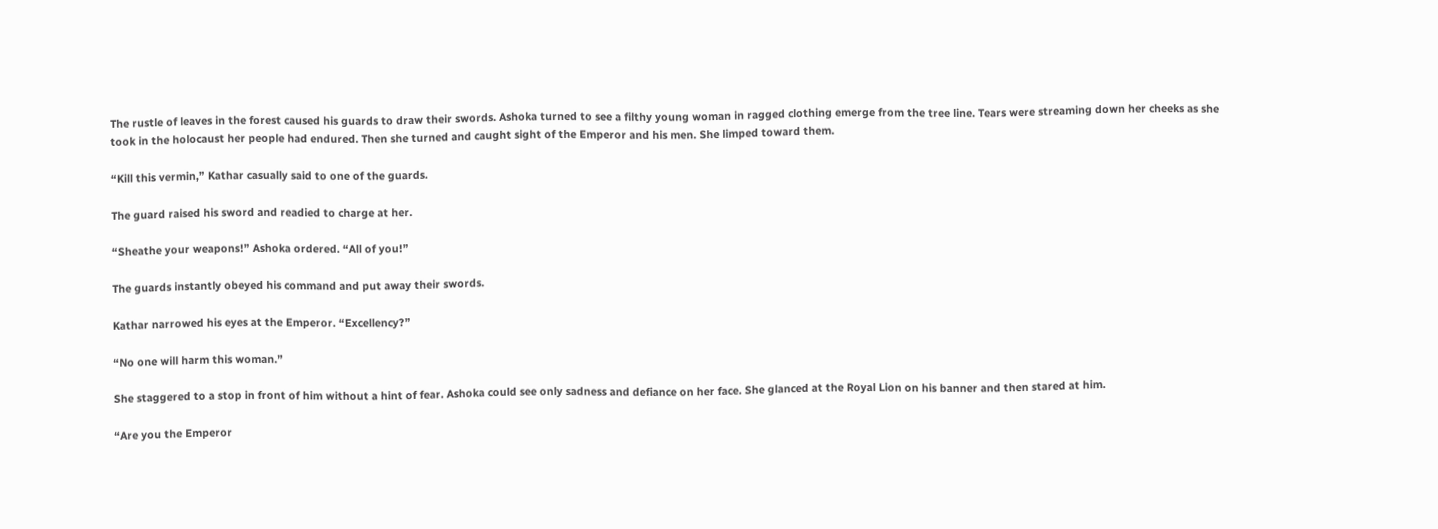The rustle of leaves in the forest caused his guards to draw their swords. Ashoka turned to see a filthy young woman in ragged clothing emerge from the tree line. Tears were streaming down her cheeks as she took in the holocaust her people had endured. Then she turned and caught sight of the Emperor and his men. She limped toward them.

“Kill this vermin,” Kathar casually said to one of the guards.

The guard raised his sword and readied to charge at her.

“Sheathe your weapons!” Ashoka ordered. “All of you!”

The guards instantly obeyed his command and put away their swords.

Kathar narrowed his eyes at the Emperor. “Excellency?”

“No one will harm this woman.”

She staggered to a stop in front of him without a hint of fear. Ashoka could see only sadness and defiance on her face. She glanced at the Royal Lion on his banner and then stared at him.

“Are you the Emperor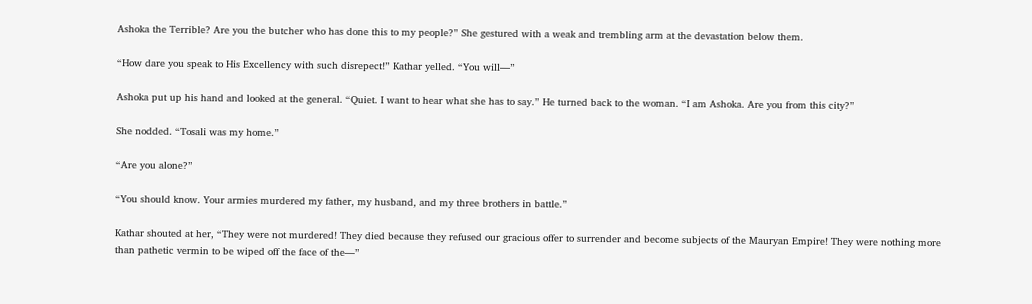Ashoka the Terrible? Are you the butcher who has done this to my people?” She gestured with a weak and trembling arm at the devastation below them.

“How dare you speak to His Excellency with such disrepect!” Kathar yelled. “You will—”

Ashoka put up his hand and looked at the general. “Quiet. I want to hear what she has to say.” He turned back to the woman. “I am Ashoka. Are you from this city?”

She nodded. “Tosali was my home.”

“Are you alone?”

“You should know. Your armies murdered my father, my husband, and my three brothers in battle.”

Kathar shouted at her, “They were not murdered! They died because they refused our gracious offer to surrender and become subjects of the Mauryan Empire! They were nothing more than pathetic vermin to be wiped off the face of the—”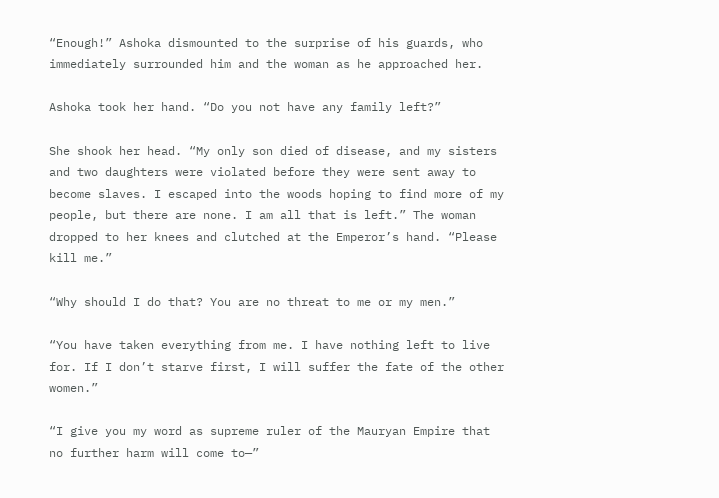“Enough!” Ashoka dismounted to the surprise of his guards, who immediately surrounded him and the woman as he approached her.

Ashoka took her hand. “Do you not have any family left?”

She shook her head. “My only son died of disease, and my sisters and two daughters were violated before they were sent away to become slaves. I escaped into the woods hoping to find more of my people, but there are none. I am all that is left.” The woman dropped to her knees and clutched at the Emperor’s hand. “Please kill me.”

“Why should I do that? You are no threat to me or my men.”

“You have taken everything from me. I have nothing left to live for. If I don’t starve first, I will suffer the fate of the other women.”

“I give you my word as supreme ruler of the Mauryan Empire that no further harm will come to—”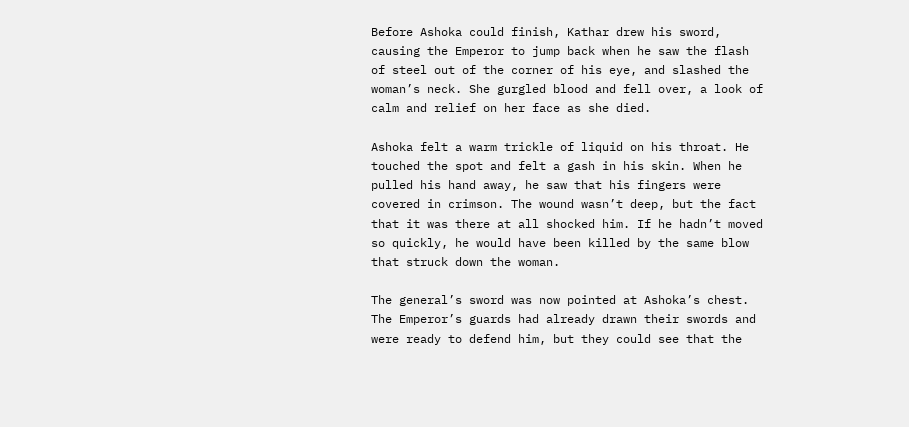Before Ashoka could finish, Kathar drew his sword, causing the Emperor to jump back when he saw the flash of steel out of the corner of his eye, and slashed the woman’s neck. She gurgled blood and fell over, a look of calm and relief on her face as she died.

Ashoka felt a warm trickle of liquid on his throat. He touched the spot and felt a gash in his skin. When he pulled his hand away, he saw that his fingers were covered in crimson. The wound wasn’t deep, but the fact that it was there at all shocked him. If he hadn’t moved so quickly, he would have been killed by the same blow that struck down the woman.

The general’s sword was now pointed at Ashoka’s chest. The Emperor’s guards had already drawn their swords and were ready to defend him, but they could see that the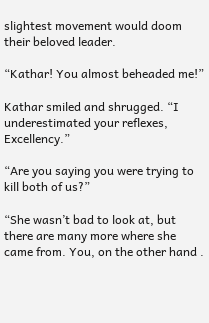slightest movement would doom their beloved leader.

“Kathar! You almost beheaded me!”

Kathar smiled and shrugged. “I underestimated your reflexes, Excellency.”

“Are you saying you were trying to kill both of us?”

“She wasn’t bad to look at, but there are many more where she came from. You, on the other hand .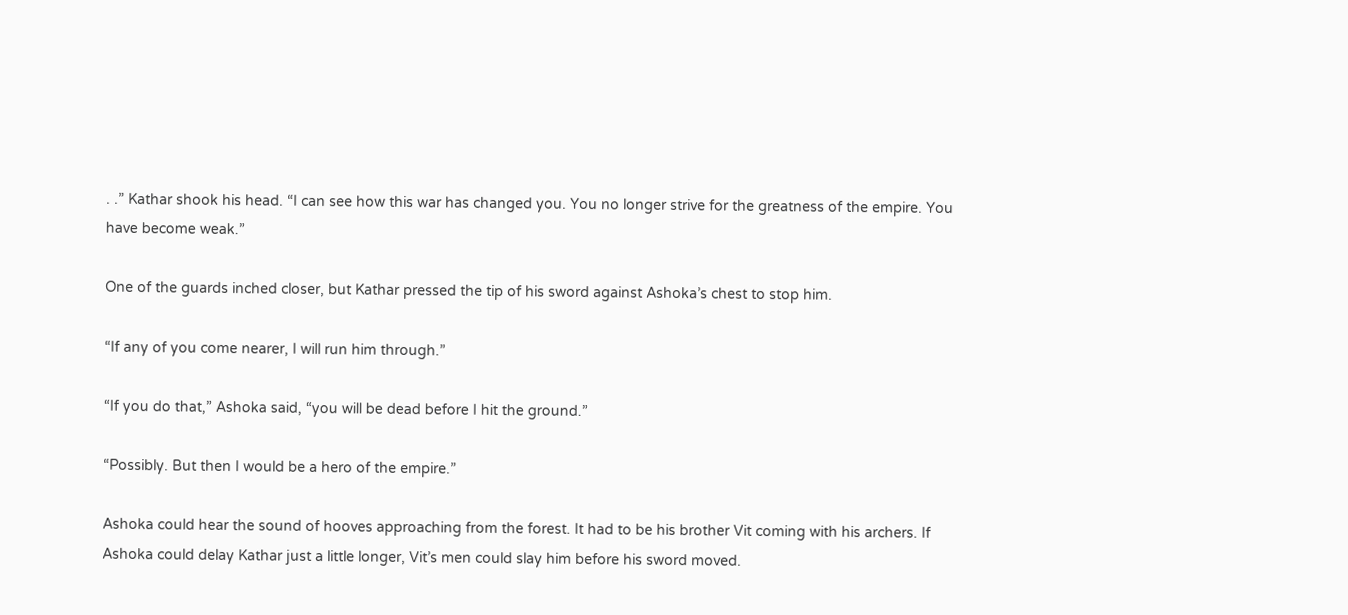. .” Kathar shook his head. “I can see how this war has changed you. You no longer strive for the greatness of the empire. You have become weak.”

One of the guards inched closer, but Kathar pressed the tip of his sword against Ashoka’s chest to stop him.

“If any of you come nearer, I will run him through.”

“If you do that,” Ashoka said, “you will be dead before I hit the ground.”

“Possibly. But then I would be a hero of the empire.”

Ashoka could hear the sound of hooves approaching from the forest. It had to be his brother Vit coming with his archers. If Ashoka could delay Kathar just a little longer, Vit’s men could slay him before his sword moved.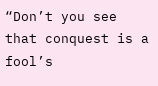“Don’t you see that conquest is a fool’s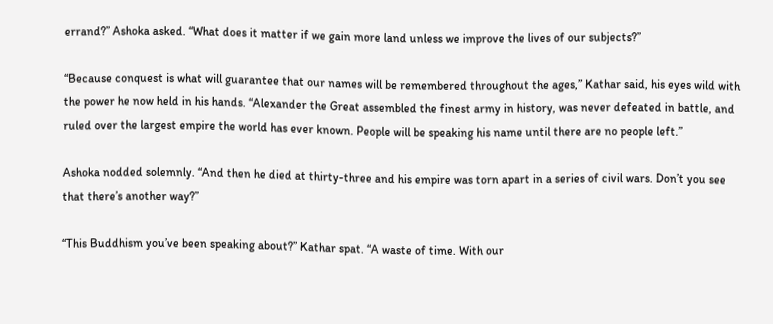errand?” Ashoka asked. “What does it matter if we gain more land unless we improve the lives of our subjects?”

“Because conquest is what will guarantee that our names will be remembered throughout the ages,” Kathar said, his eyes wild with the power he now held in his hands. “Alexander the Great assembled the finest army in history, was never defeated in battle, and ruled over the largest empire the world has ever known. People will be speaking his name until there are no people left.”

Ashoka nodded solemnly. “And then he died at thirty-three and his empire was torn apart in a series of civil wars. Don’t you see that there’s another way?”

“This Buddhism you’ve been speaking about?” Kathar spat. “A waste of time. With our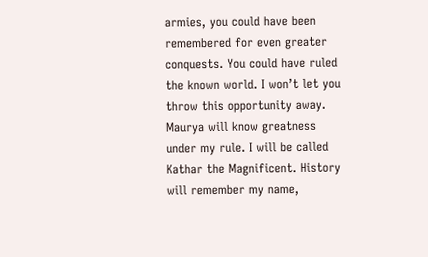armies, you could have been remembered for even greater conquests. You could have ruled the known world. I won’t let you throw this opportunity away. Maurya will know greatness under my rule. I will be called Kathar the Magnificent. History will remember my name,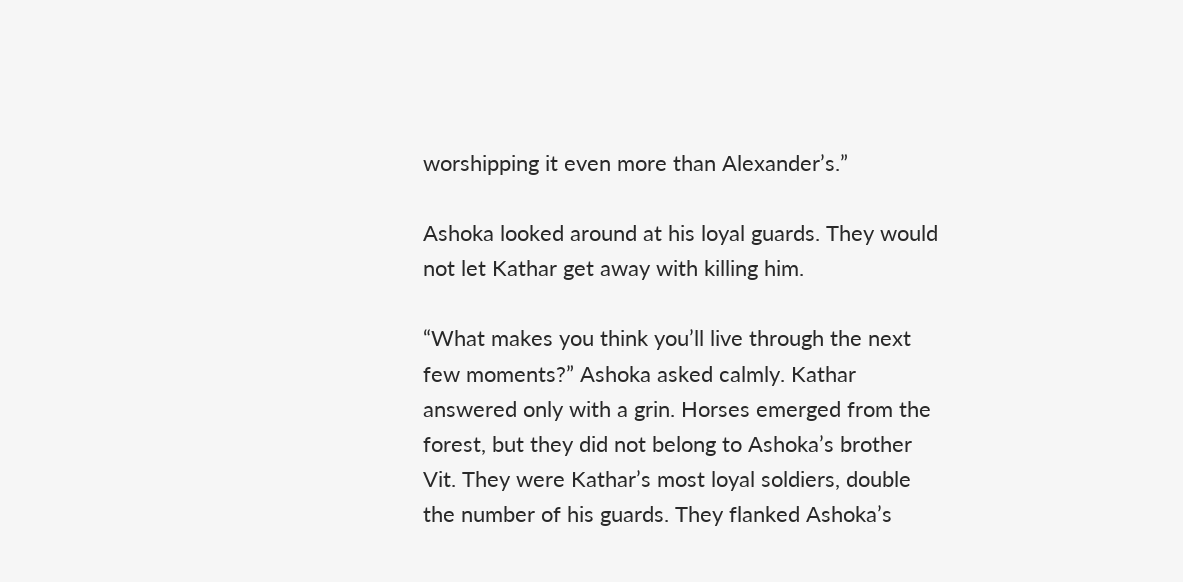worshipping it even more than Alexander’s.”

Ashoka looked around at his loyal guards. They would not let Kathar get away with killing him.

“What makes you think you’ll live through the next few moments?” Ashoka asked calmly. Kathar answered only with a grin. Horses emerged from the forest, but they did not belong to Ashoka’s brother Vit. They were Kathar’s most loyal soldiers, double the number of his guards. They flanked Ashoka’s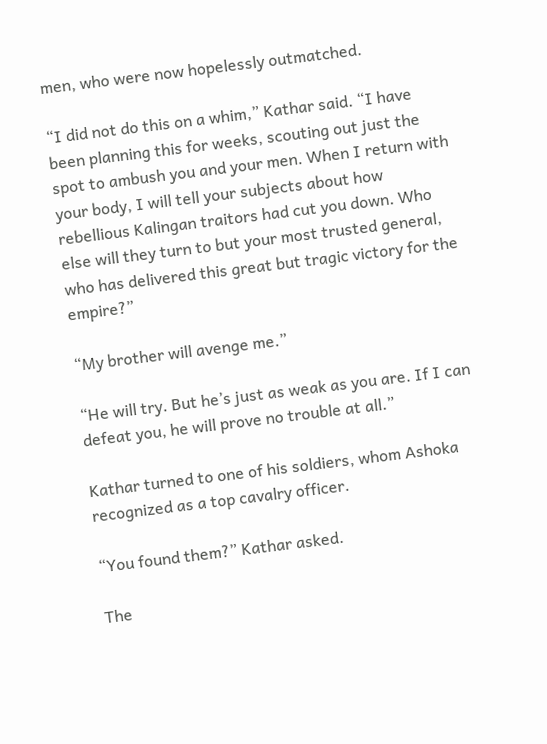men, who were now hopelessly outmatched.

“I did not do this on a whim,” Kathar said. “I have been planning this for weeks, scouting out just the spot to ambush you and your men. When I return with your body, I will tell your subjects about how rebellious Kalingan traitors had cut you down. Who else will they turn to but your most trusted general, who has delivered this great but tragic victory for the empire?”

“My brother will avenge me.”

“He will try. But he’s just as weak as you are. If I can defeat you, he will prove no trouble at all.”

Kathar turned to one of his soldiers, whom Ashoka recognized as a top cavalry officer.

“You found them?” Kathar asked.

The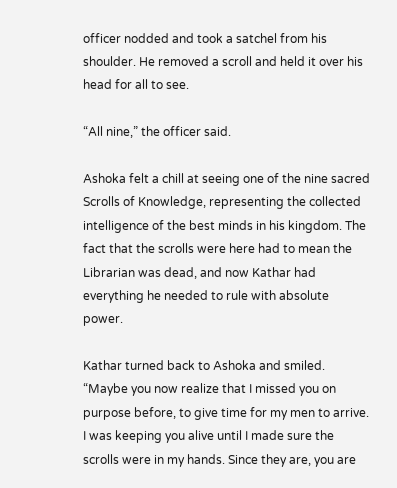officer nodded and took a satchel from his shoulder. He removed a scroll and held it over his head for all to see.

“All nine,” the officer said.

Ashoka felt a chill at seeing one of the nine sacred Scrolls of Knowledge, representing the collected intelligence of the best minds in his kingdom. The fact that the scrolls were here had to mean the Librarian was dead, and now Kathar had everything he needed to rule with absolute power.

Kathar turned back to Ashoka and smiled. “Maybe you now realize that I missed you on purpose before, to give time for my men to arrive. I was keeping you alive until I made sure the scrolls were in my hands. Since they are, you are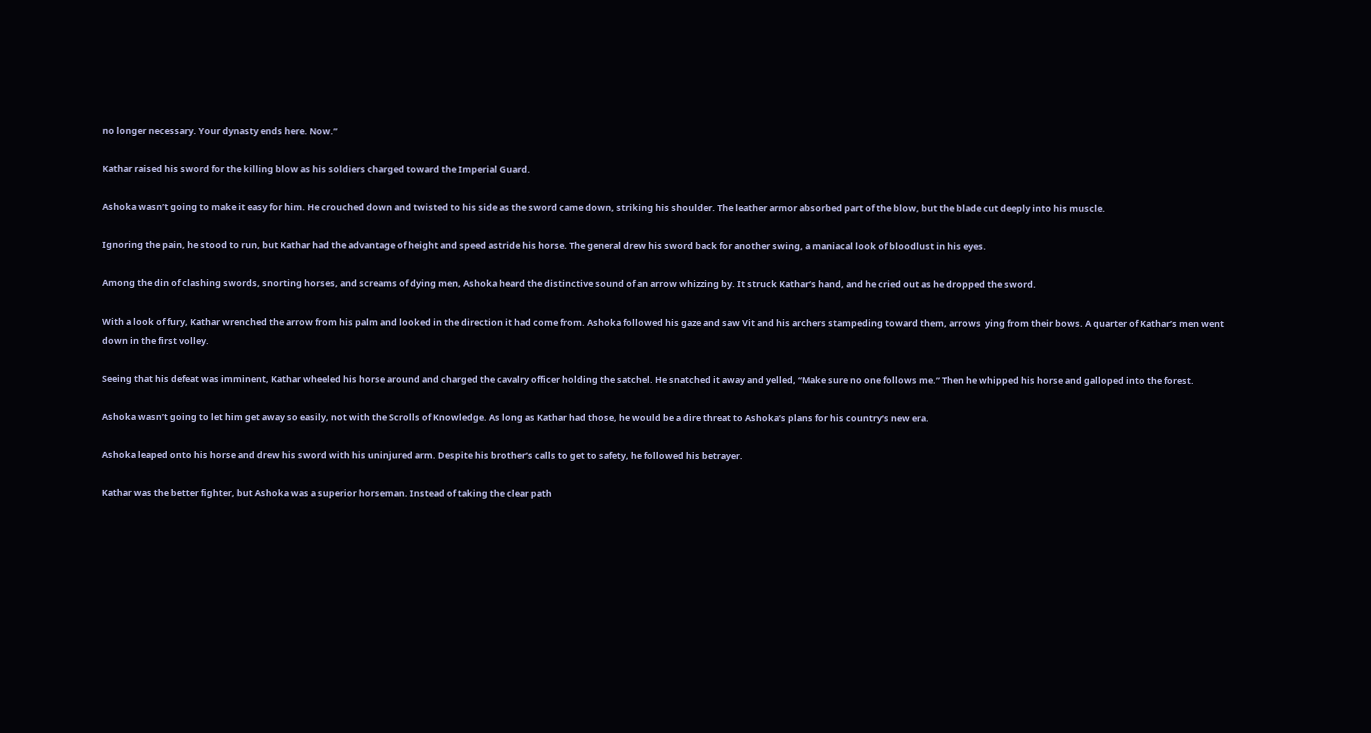no longer necessary. Your dynasty ends here. Now.”

Kathar raised his sword for the killing blow as his soldiers charged toward the Imperial Guard.

Ashoka wasn’t going to make it easy for him. He crouched down and twisted to his side as the sword came down, striking his shoulder. The leather armor absorbed part of the blow, but the blade cut deeply into his muscle.

Ignoring the pain, he stood to run, but Kathar had the advantage of height and speed astride his horse. The general drew his sword back for another swing, a maniacal look of bloodlust in his eyes.

Among the din of clashing swords, snorting horses, and screams of dying men, Ashoka heard the distinctive sound of an arrow whizzing by. It struck Kathar’s hand, and he cried out as he dropped the sword.

With a look of fury, Kathar wrenched the arrow from his palm and looked in the direction it had come from. Ashoka followed his gaze and saw Vit and his archers stampeding toward them, arrows  ying from their bows. A quarter of Kathar’s men went down in the first volley.

Seeing that his defeat was imminent, Kathar wheeled his horse around and charged the cavalry officer holding the satchel. He snatched it away and yelled, “Make sure no one follows me.” Then he whipped his horse and galloped into the forest.

Ashoka wasn’t going to let him get away so easily, not with the Scrolls of Knowledge. As long as Kathar had those, he would be a dire threat to Ashoka’s plans for his country’s new era.

Ashoka leaped onto his horse and drew his sword with his uninjured arm. Despite his brother’s calls to get to safety, he followed his betrayer.

Kathar was the better fighter, but Ashoka was a superior horseman. Instead of taking the clear path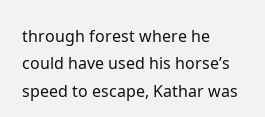through forest where he could have used his horse’s speed to escape, Kathar was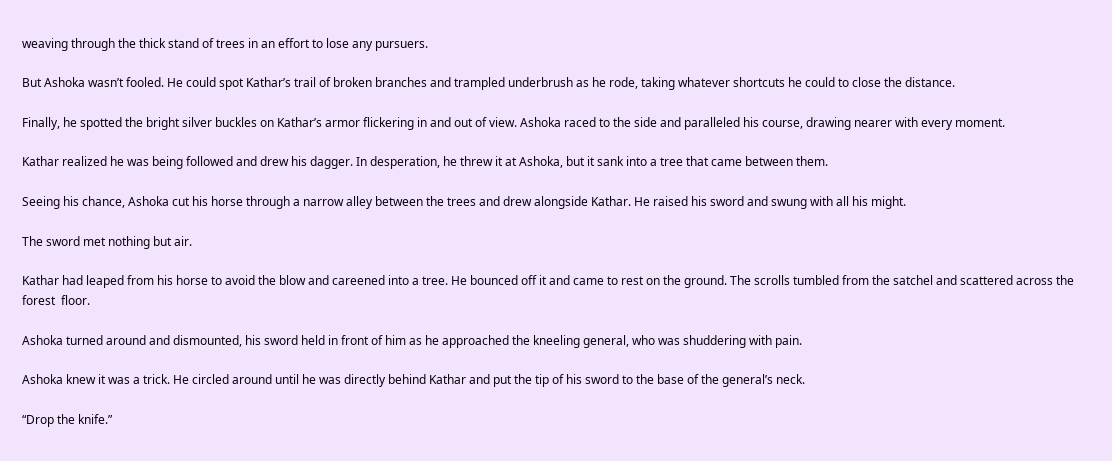weaving through the thick stand of trees in an effort to lose any pursuers.

But Ashoka wasn’t fooled. He could spot Kathar’s trail of broken branches and trampled underbrush as he rode, taking whatever shortcuts he could to close the distance.

Finally, he spotted the bright silver buckles on Kathar’s armor flickering in and out of view. Ashoka raced to the side and paralleled his course, drawing nearer with every moment.

Kathar realized he was being followed and drew his dagger. In desperation, he threw it at Ashoka, but it sank into a tree that came between them.

Seeing his chance, Ashoka cut his horse through a narrow alley between the trees and drew alongside Kathar. He raised his sword and swung with all his might.

The sword met nothing but air.

Kathar had leaped from his horse to avoid the blow and careened into a tree. He bounced off it and came to rest on the ground. The scrolls tumbled from the satchel and scattered across the forest  floor.

Ashoka turned around and dismounted, his sword held in front of him as he approached the kneeling general, who was shuddering with pain.

Ashoka knew it was a trick. He circled around until he was directly behind Kathar and put the tip of his sword to the base of the general’s neck.

“Drop the knife.”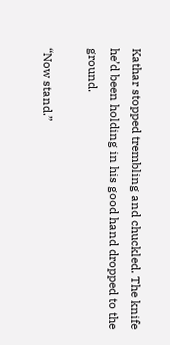Kathar stopped trembling and chuckled. The knife he’d been holding in his good hand dropped to the ground.

“Now stand.”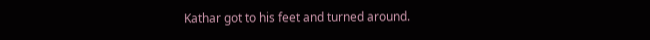Kathar got to his feet and turned around.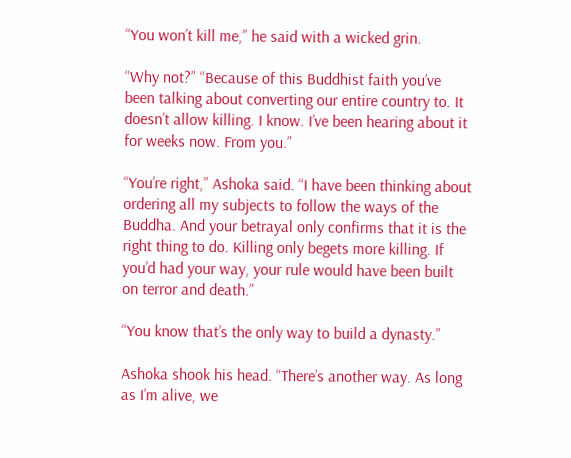“You won’t kill me,” he said with a wicked grin.

“Why not?” “Because of this Buddhist faith you’ve been talking about converting our entire country to. It doesn’t allow killing. I know. I’ve been hearing about it for weeks now. From you.”

“You’re right,” Ashoka said. “I have been thinking about ordering all my subjects to follow the ways of the Buddha. And your betrayal only confirms that it is the right thing to do. Killing only begets more killing. If you’d had your way, your rule would have been built on terror and death.”

“You know that’s the only way to build a dynasty.”

Ashoka shook his head. “There’s another way. As long as I’m alive, we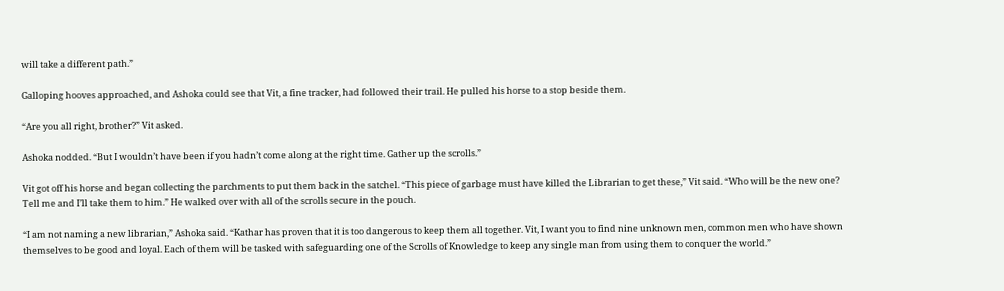will take a different path.”

Galloping hooves approached, and Ashoka could see that Vit, a fine tracker, had followed their trail. He pulled his horse to a stop beside them.

“Are you all right, brother?” Vit asked.

Ashoka nodded. “But I wouldn’t have been if you hadn’t come along at the right time. Gather up the scrolls.”

Vit got off his horse and began collecting the parchments to put them back in the satchel. “This piece of garbage must have killed the Librarian to get these,” Vit said. “Who will be the new one? Tell me and I’ll take them to him.” He walked over with all of the scrolls secure in the pouch.

“I am not naming a new librarian,” Ashoka said. “Kathar has proven that it is too dangerous to keep them all together. Vit, I want you to find nine unknown men, common men who have shown themselves to be good and loyal. Each of them will be tasked with safeguarding one of the Scrolls of Knowledge to keep any single man from using them to conquer the world.”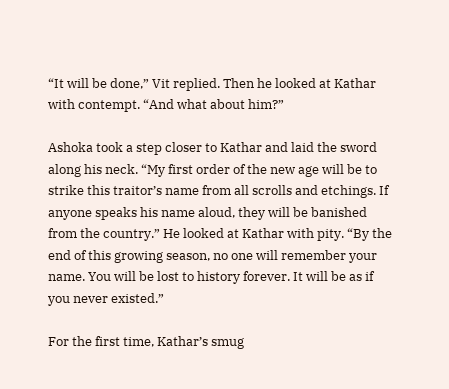“It will be done,” Vit replied. Then he looked at Kathar with contempt. “And what about him?”

Ashoka took a step closer to Kathar and laid the sword along his neck. “My first order of the new age will be to strike this traitor’s name from all scrolls and etchings. If anyone speaks his name aloud, they will be banished from the country.” He looked at Kathar with pity. “By the end of this growing season, no one will remember your name. You will be lost to history forever. It will be as if you never existed.”

For the first time, Kathar’s smug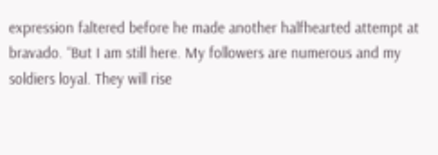expression faltered before he made another halfhearted attempt at bravado. “But I am still here. My followers are numerous and my soldiers loyal. They will rise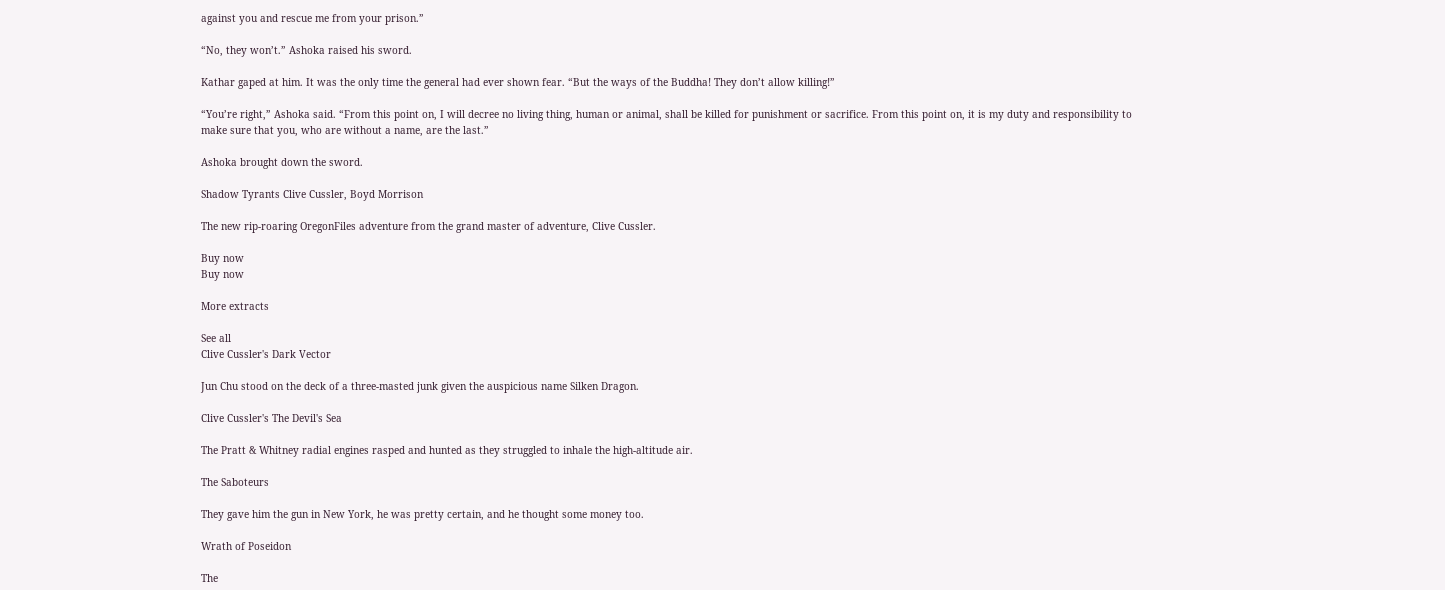against you and rescue me from your prison.”

“No, they won’t.” Ashoka raised his sword.

Kathar gaped at him. It was the only time the general had ever shown fear. “But the ways of the Buddha! They don’t allow killing!”

“You’re right,” Ashoka said. “From this point on, I will decree no living thing, human or animal, shall be killed for punishment or sacrifice. From this point on, it is my duty and responsibility to make sure that you, who are without a name, are the last.”

Ashoka brought down the sword.

Shadow Tyrants Clive Cussler, Boyd Morrison

The new rip-roaring OregonFiles adventure from the grand master of adventure, Clive Cussler.

Buy now
Buy now

More extracts

See all
Clive Cussler's Dark Vector

Jun Chu stood on the deck of a three-masted junk given the auspicious name Silken Dragon.

Clive Cussler's The Devil's Sea

The Pratt & Whitney radial engines rasped and hunted as they struggled to inhale the high-altitude air.

The Saboteurs

They gave him the gun in New York, he was pretty certain, and he thought some money too.

Wrath of Poseidon

The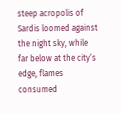steep acropolis of Sardis loomed against the night sky, while far below at the city’s edge, flames consumed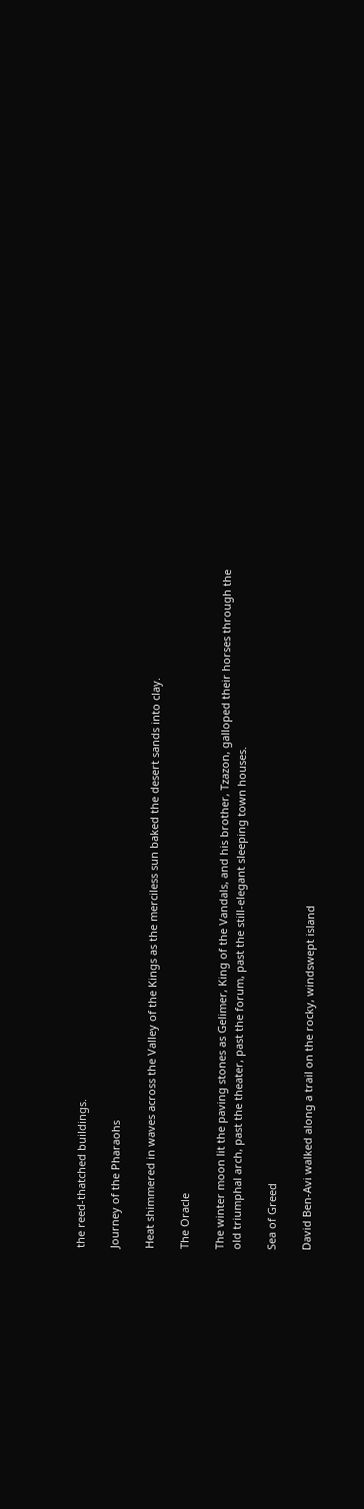the reed-thatched buildings.

Journey of the Pharaohs

Heat shimmered in waves across the Valley of the Kings as the merciless sun baked the desert sands into clay.

The Oracle

The winter moon lit the paving stones as Gelimer, King of the Vandals, and his brother, Tzazon, galloped their horses through the old triumphal arch, past the theater, past the forum, past the still-elegant sleeping town houses.

Sea of Greed

David Ben-Avi walked along a trail on the rocky, windswept island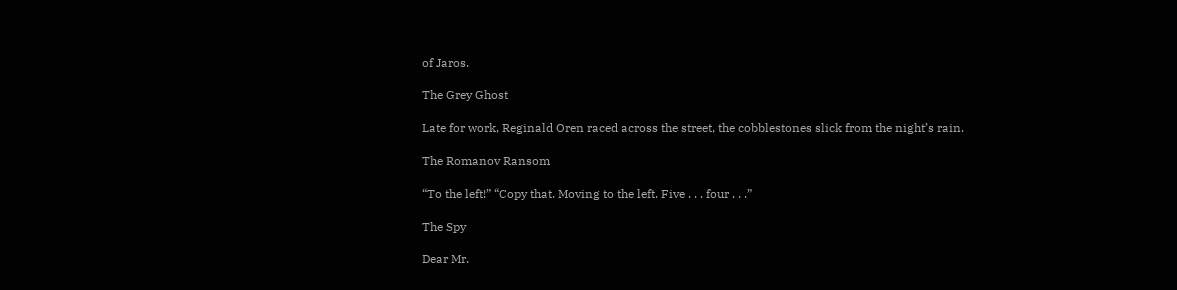of Jaros.

The Grey Ghost

Late for work, Reginald Oren raced across the street, the cobblestones slick from the night’s rain.

The Romanov Ransom

“To the left!” “Copy that. Moving to the left. Five . . . four . . .”

The Spy

Dear Mr.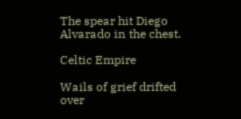The spear hit Diego Alvarado in the chest.

Celtic Empire

Wails of grief drifted over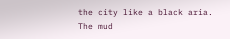the city like a black aria. The mud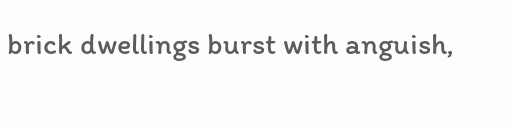brick dwellings burst with anguish,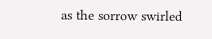as the sorrow swirled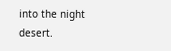into the night desert.